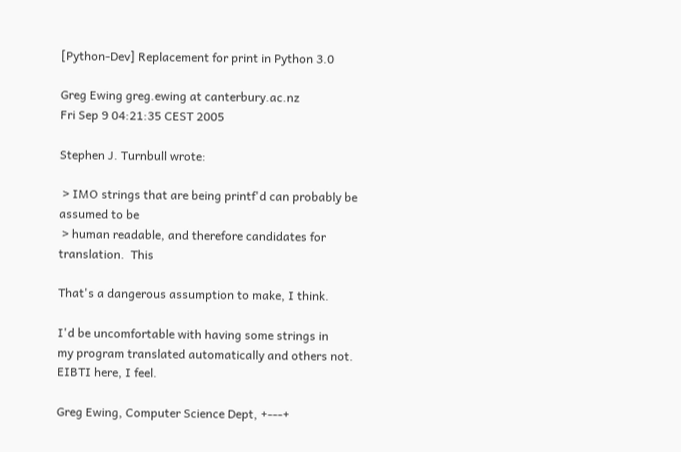[Python-Dev] Replacement for print in Python 3.0

Greg Ewing greg.ewing at canterbury.ac.nz
Fri Sep 9 04:21:35 CEST 2005

Stephen J. Turnbull wrote:

 > IMO strings that are being printf'd can probably be assumed to be
 > human readable, and therefore candidates for translation.  This

That's a dangerous assumption to make, I think.

I'd be uncomfortable with having some strings in
my program translated automatically and others not.
EIBTI here, I feel.

Greg Ewing, Computer Science Dept, +---+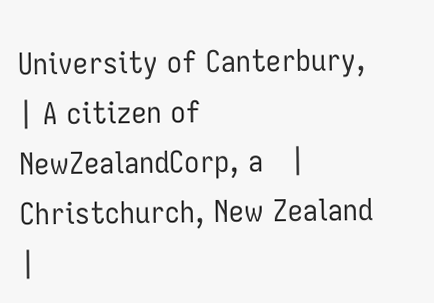University of Canterbury,      | A citizen of NewZealandCorp, a   |
Christchurch, New Zealand      |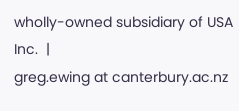wholly-owned subsidiary of USA Inc.  |
greg.ewing at canterbury.ac.nz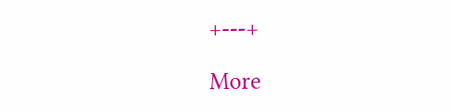+---+

More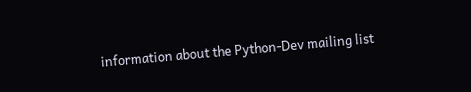information about the Python-Dev mailing list